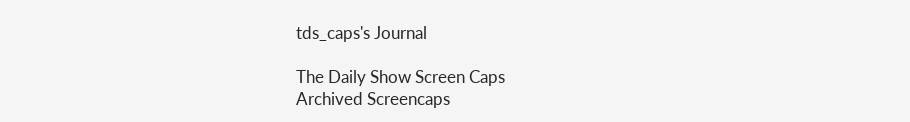tds_caps's Journal

The Daily Show Screen Caps
Archived Screencaps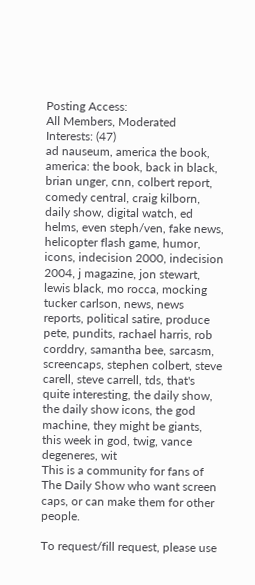Posting Access:
All Members, Moderated
Interests: (47)
ad nauseum, america the book, america: the book, back in black, brian unger, cnn, colbert report, comedy central, craig kilborn, daily show, digital watch, ed helms, even steph/ven, fake news, helicopter flash game, humor, icons, indecision 2000, indecision 2004, j magazine, jon stewart, lewis black, mo rocca, mocking tucker carlson, news, news reports, political satire, produce pete, pundits, rachael harris, rob corddry, samantha bee, sarcasm, screencaps, stephen colbert, steve carell, steve carrell, tds, that's quite interesting, the daily show, the daily show icons, the god machine, they might be giants, this week in god, twig, vance degeneres, wit
This is a community for fans of The Daily Show who want screen caps, or can make them for other people.

To request/fill request, please use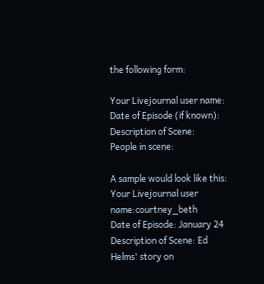the following form:

Your Livejournal user name:
Date of Episode (if known):
Description of Scene:
People in scene:

A sample would look like this:
Your Livejournal user name:courtney_beth
Date of Episode: January 24
Description of Scene: Ed Helms' story on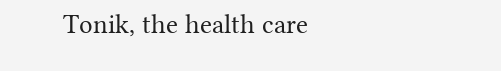Tonik, the health care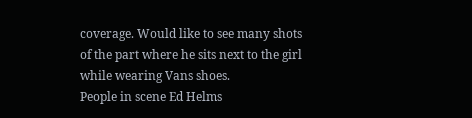coverage. Would like to see many shots of the part where he sits next to the girl while wearing Vans shoes.
People in scene Ed Helms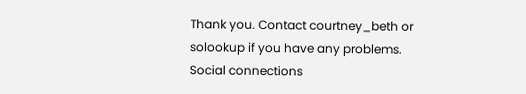Thank you. Contact courtney_beth or solookup if you have any problems.
Social connections